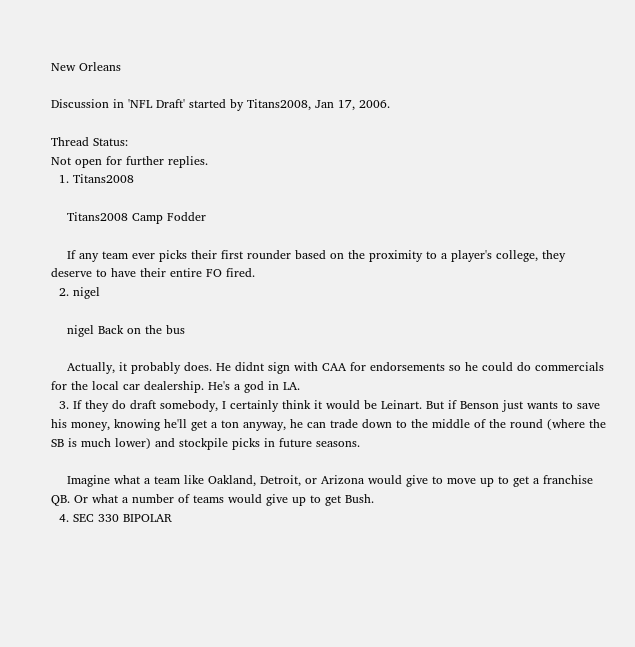New Orleans

Discussion in 'NFL Draft' started by Titans2008, Jan 17, 2006.

Thread Status:
Not open for further replies.
  1. Titans2008

    Titans2008 Camp Fodder

    If any team ever picks their first rounder based on the proximity to a player's college, they deserve to have their entire FO fired.
  2. nigel

    nigel Back on the bus

    Actually, it probably does. He didnt sign with CAA for endorsements so he could do commercials for the local car dealership. He's a god in LA.
  3. If they do draft somebody, I certainly think it would be Leinart. But if Benson just wants to save his money, knowing he'll get a ton anyway, he can trade down to the middle of the round (where the SB is much lower) and stockpile picks in future seasons.

    Imagine what a team like Oakland, Detroit, or Arizona would give to move up to get a franchise QB. Or what a number of teams would give up to get Bush.
  4. SEC 330 BIPOLAR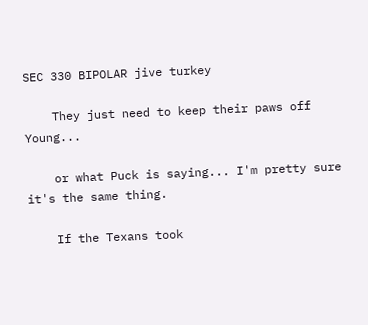SEC 330 BIPOLAR jive turkey

    They just need to keep their paws off Young...

    or what Puck is saying... I'm pretty sure it's the same thing.

    If the Texans took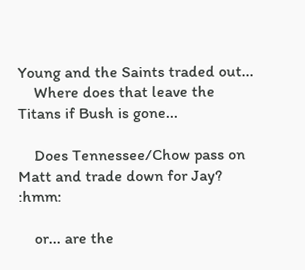Young and the Saints traded out...
    Where does that leave the Titans if Bush is gone...

    Does Tennessee/Chow pass on Matt and trade down for Jay? :hmm:

    or... are the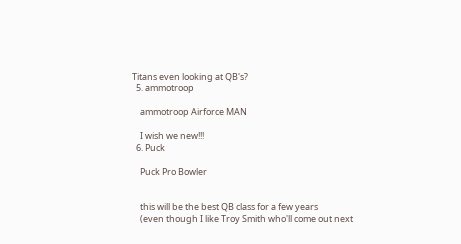Titans even looking at QB's?
  5. ammotroop

    ammotroop Airforce MAN

    I wish we new!!!
  6. Puck

    Puck Pro Bowler


    this will be the best QB class for a few years
    (even though I like Troy Smith who'll come out next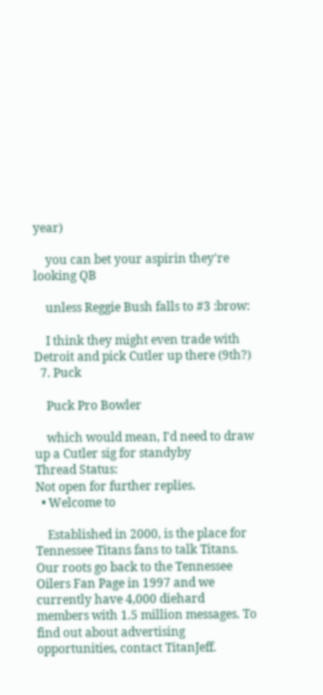year)

    you can bet your aspirin they're looking QB

    unless Reggie Bush falls to #3 :brow:

    I think they might even trade with Detroit and pick Cutler up there (9th?)
  7. Puck

    Puck Pro Bowler

    which would mean, I'd need to draw up a Cutler sig for standyby
Thread Status:
Not open for further replies.
  • Welcome to

    Established in 2000, is the place for Tennessee Titans fans to talk Titans. Our roots go back to the Tennessee Oilers Fan Page in 1997 and we currently have 4,000 diehard members with 1.5 million messages. To find out about advertising opportunities, contact TitanJeff.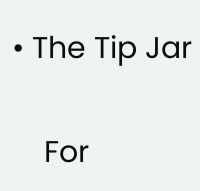• The Tip Jar

    For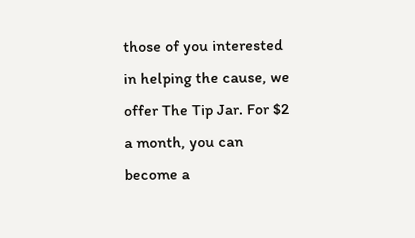those of you interested in helping the cause, we offer The Tip Jar. For $2 a month, you can become a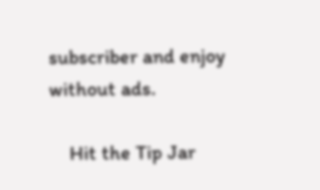subscriber and enjoy without ads.

    Hit the Tip Jar